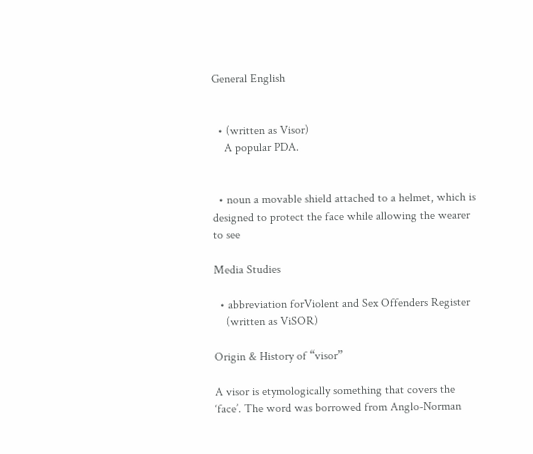General English


  • (written as Visor)
    A popular PDA.


  • noun a movable shield attached to a helmet, which is designed to protect the face while allowing the wearer to see

Media Studies

  • abbreviation forViolent and Sex Offenders Register
    (written as ViSOR)

Origin & History of “visor”

A visor is etymologically something that covers the ‘face’. The word was borrowed from Anglo-Norman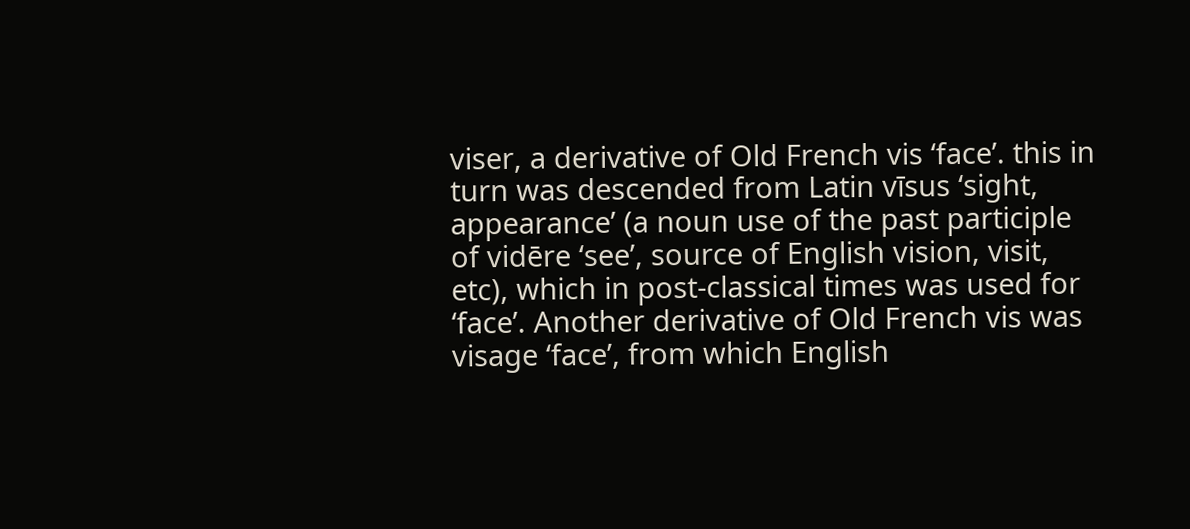viser, a derivative of Old French vis ‘face’. this in turn was descended from Latin vīsus ‘sight, appearance’ (a noun use of the past participle of vidēre ‘see’, source of English vision, visit, etc), which in post-classical times was used for ‘face’. Another derivative of Old French vis was visage ‘face’, from which English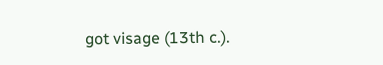got visage (13th c.).